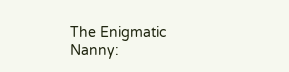The Enigmatic Nanny: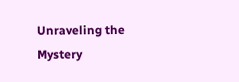Unraveling the Mystery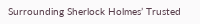Surrounding Sherlock Holmes’ Trusted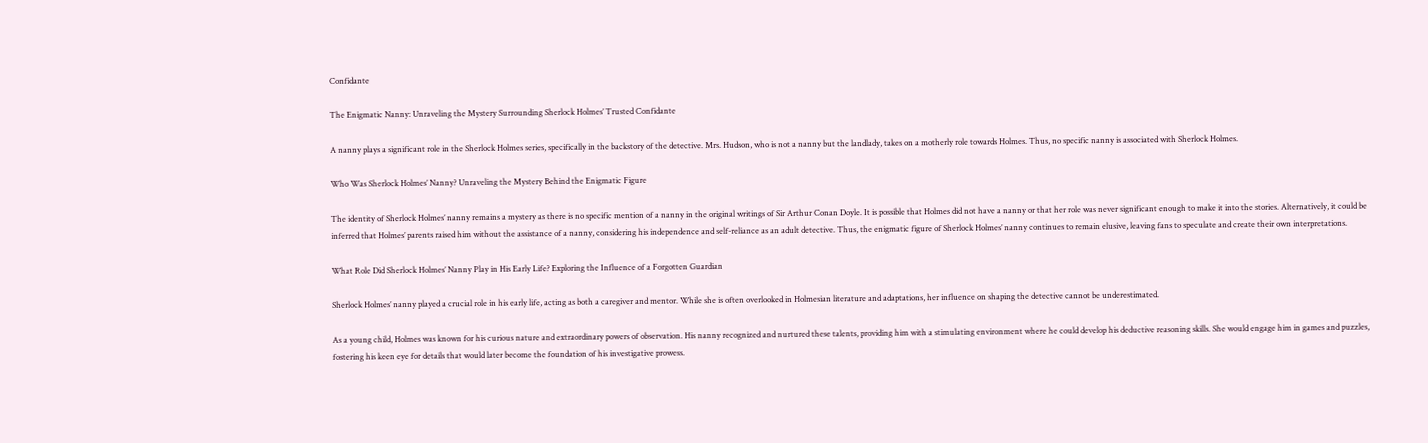Confidante

The Enigmatic Nanny: Unraveling the Mystery Surrounding Sherlock Holmes’ Trusted Confidante

A nanny plays a significant role in the Sherlock Holmes series, specifically in the backstory of the detective. Mrs. Hudson, who is not a nanny but the landlady, takes on a motherly role towards Holmes. Thus, no specific nanny is associated with Sherlock Holmes.

Who Was Sherlock Holmes’ Nanny? Unraveling the Mystery Behind the Enigmatic Figure

The identity of Sherlock Holmes’ nanny remains a mystery as there is no specific mention of a nanny in the original writings of Sir Arthur Conan Doyle. It is possible that Holmes did not have a nanny or that her role was never significant enough to make it into the stories. Alternatively, it could be inferred that Holmes’ parents raised him without the assistance of a nanny, considering his independence and self-reliance as an adult detective. Thus, the enigmatic figure of Sherlock Holmes’ nanny continues to remain elusive, leaving fans to speculate and create their own interpretations.

What Role Did Sherlock Holmes’ Nanny Play in His Early Life? Exploring the Influence of a Forgotten Guardian

Sherlock Holmes’ nanny played a crucial role in his early life, acting as both a caregiver and mentor. While she is often overlooked in Holmesian literature and adaptations, her influence on shaping the detective cannot be underestimated.

As a young child, Holmes was known for his curious nature and extraordinary powers of observation. His nanny recognized and nurtured these talents, providing him with a stimulating environment where he could develop his deductive reasoning skills. She would engage him in games and puzzles, fostering his keen eye for details that would later become the foundation of his investigative prowess.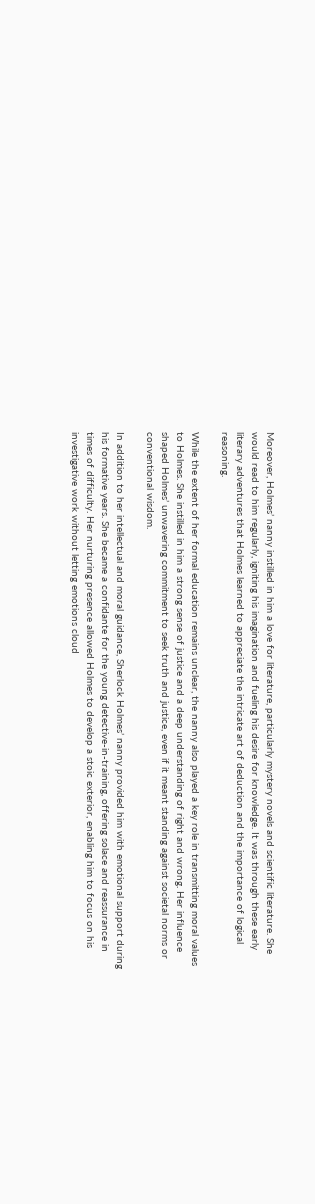Moreover, Holmes’ nanny instilled in him a love for literature, particularly mystery novels and scientific literature. She would read to him regularly, igniting his imagination and fueling his desire for knowledge. It was through these early literary adventures that Holmes learned to appreciate the intricate art of deduction and the importance of logical reasoning.

While the extent of her formal education remains unclear, the nanny also played a key role in transmitting moral values to Holmes. She instilled in him a strong sense of justice and a deep understanding of right and wrong. Her influence shaped Holmes’ unwavering commitment to seek truth and justice, even if it meant standing against societal norms or conventional wisdom.

In addition to her intellectual and moral guidance, Sherlock Holmes’ nanny provided him with emotional support during his formative years. She became a confidante for the young detective-in-training, offering solace and reassurance in times of difficulty. Her nurturing presence allowed Holmes to develop a stoic exterior, enabling him to focus on his investigative work without letting emotions cloud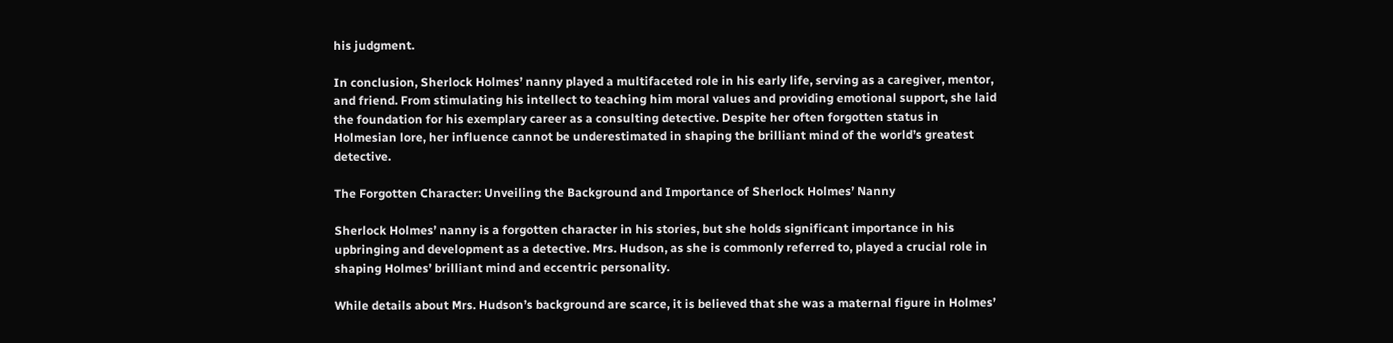his judgment.

In conclusion, Sherlock Holmes’ nanny played a multifaceted role in his early life, serving as a caregiver, mentor, and friend. From stimulating his intellect to teaching him moral values and providing emotional support, she laid the foundation for his exemplary career as a consulting detective. Despite her often forgotten status in Holmesian lore, her influence cannot be underestimated in shaping the brilliant mind of the world’s greatest detective.

The Forgotten Character: Unveiling the Background and Importance of Sherlock Holmes’ Nanny

Sherlock Holmes’ nanny is a forgotten character in his stories, but she holds significant importance in his upbringing and development as a detective. Mrs. Hudson, as she is commonly referred to, played a crucial role in shaping Holmes’ brilliant mind and eccentric personality.

While details about Mrs. Hudson’s background are scarce, it is believed that she was a maternal figure in Holmes’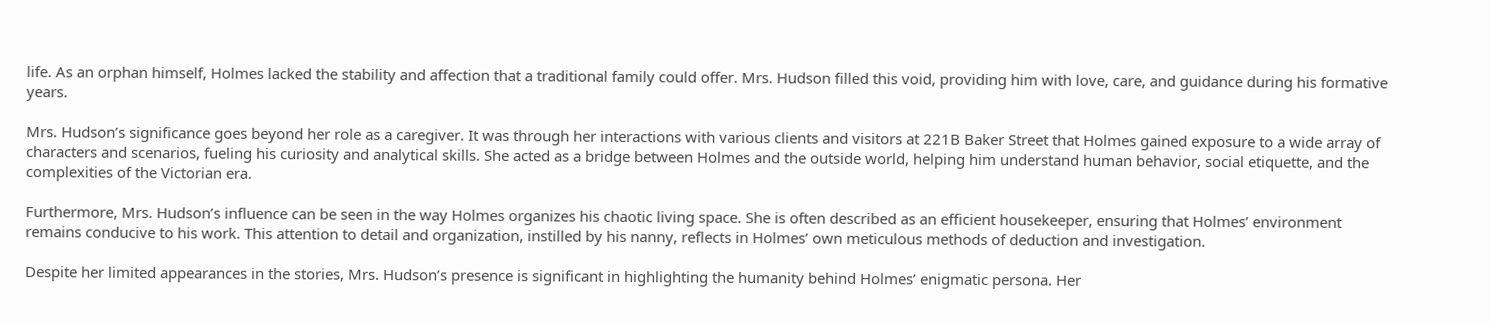life. As an orphan himself, Holmes lacked the stability and affection that a traditional family could offer. Mrs. Hudson filled this void, providing him with love, care, and guidance during his formative years.

Mrs. Hudson’s significance goes beyond her role as a caregiver. It was through her interactions with various clients and visitors at 221B Baker Street that Holmes gained exposure to a wide array of characters and scenarios, fueling his curiosity and analytical skills. She acted as a bridge between Holmes and the outside world, helping him understand human behavior, social etiquette, and the complexities of the Victorian era.

Furthermore, Mrs. Hudson’s influence can be seen in the way Holmes organizes his chaotic living space. She is often described as an efficient housekeeper, ensuring that Holmes’ environment remains conducive to his work. This attention to detail and organization, instilled by his nanny, reflects in Holmes’ own meticulous methods of deduction and investigation.

Despite her limited appearances in the stories, Mrs. Hudson’s presence is significant in highlighting the humanity behind Holmes’ enigmatic persona. Her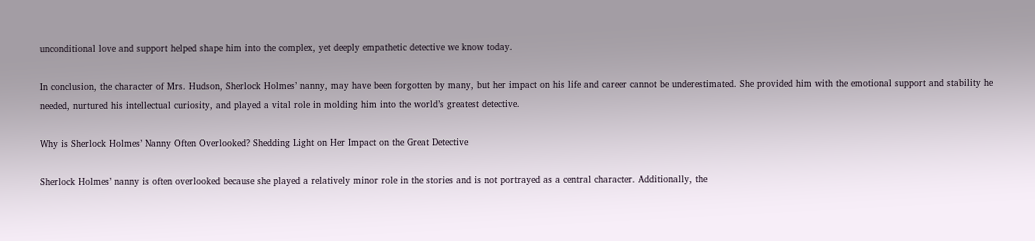unconditional love and support helped shape him into the complex, yet deeply empathetic detective we know today.

In conclusion, the character of Mrs. Hudson, Sherlock Holmes’ nanny, may have been forgotten by many, but her impact on his life and career cannot be underestimated. She provided him with the emotional support and stability he needed, nurtured his intellectual curiosity, and played a vital role in molding him into the world’s greatest detective.

Why is Sherlock Holmes’ Nanny Often Overlooked? Shedding Light on Her Impact on the Great Detective

Sherlock Holmes’ nanny is often overlooked because she played a relatively minor role in the stories and is not portrayed as a central character. Additionally, the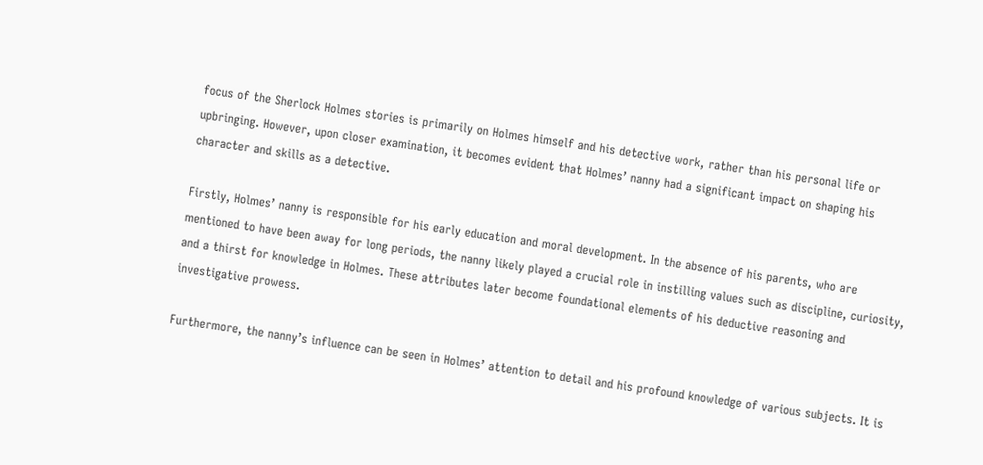focus of the Sherlock Holmes stories is primarily on Holmes himself and his detective work, rather than his personal life or upbringing. However, upon closer examination, it becomes evident that Holmes’ nanny had a significant impact on shaping his character and skills as a detective.

Firstly, Holmes’ nanny is responsible for his early education and moral development. In the absence of his parents, who are mentioned to have been away for long periods, the nanny likely played a crucial role in instilling values such as discipline, curiosity, and a thirst for knowledge in Holmes. These attributes later become foundational elements of his deductive reasoning and investigative prowess.

Furthermore, the nanny’s influence can be seen in Holmes’ attention to detail and his profound knowledge of various subjects. It is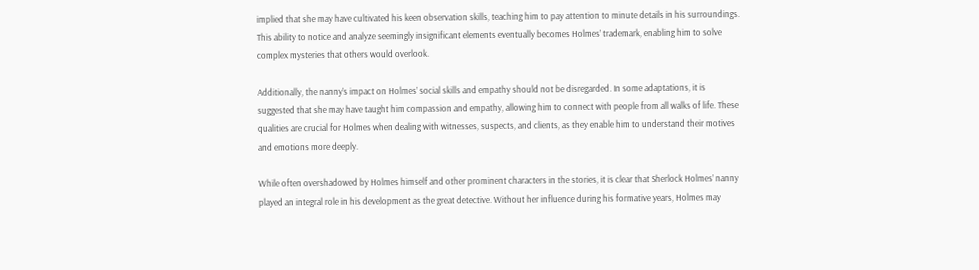implied that she may have cultivated his keen observation skills, teaching him to pay attention to minute details in his surroundings. This ability to notice and analyze seemingly insignificant elements eventually becomes Holmes’ trademark, enabling him to solve complex mysteries that others would overlook.

Additionally, the nanny’s impact on Holmes’ social skills and empathy should not be disregarded. In some adaptations, it is suggested that she may have taught him compassion and empathy, allowing him to connect with people from all walks of life. These qualities are crucial for Holmes when dealing with witnesses, suspects, and clients, as they enable him to understand their motives and emotions more deeply.

While often overshadowed by Holmes himself and other prominent characters in the stories, it is clear that Sherlock Holmes’ nanny played an integral role in his development as the great detective. Without her influence during his formative years, Holmes may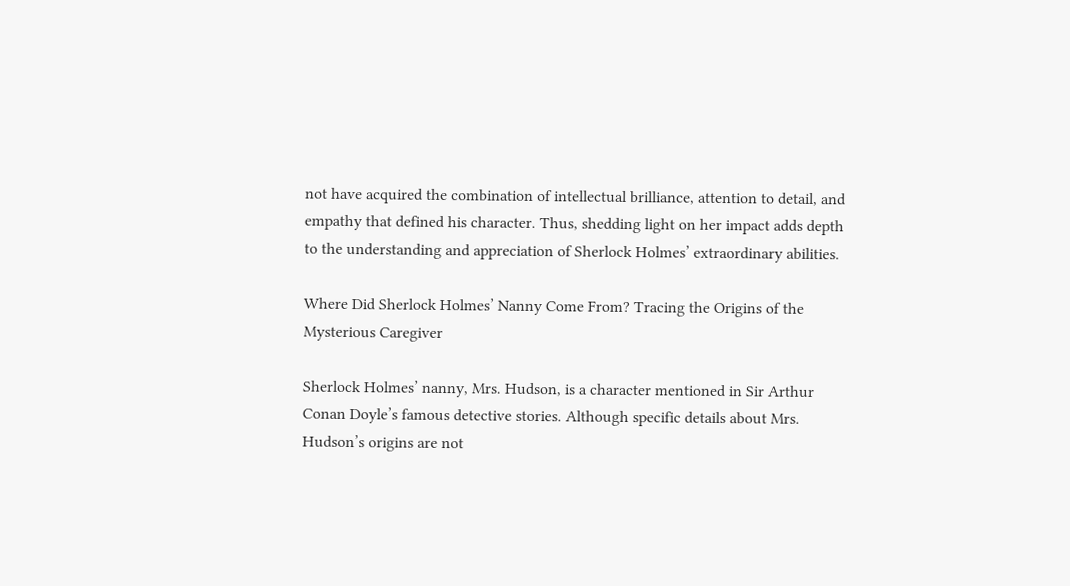not have acquired the combination of intellectual brilliance, attention to detail, and empathy that defined his character. Thus, shedding light on her impact adds depth to the understanding and appreciation of Sherlock Holmes’ extraordinary abilities.

Where Did Sherlock Holmes’ Nanny Come From? Tracing the Origins of the Mysterious Caregiver

Sherlock Holmes’ nanny, Mrs. Hudson, is a character mentioned in Sir Arthur Conan Doyle’s famous detective stories. Although specific details about Mrs. Hudson’s origins are not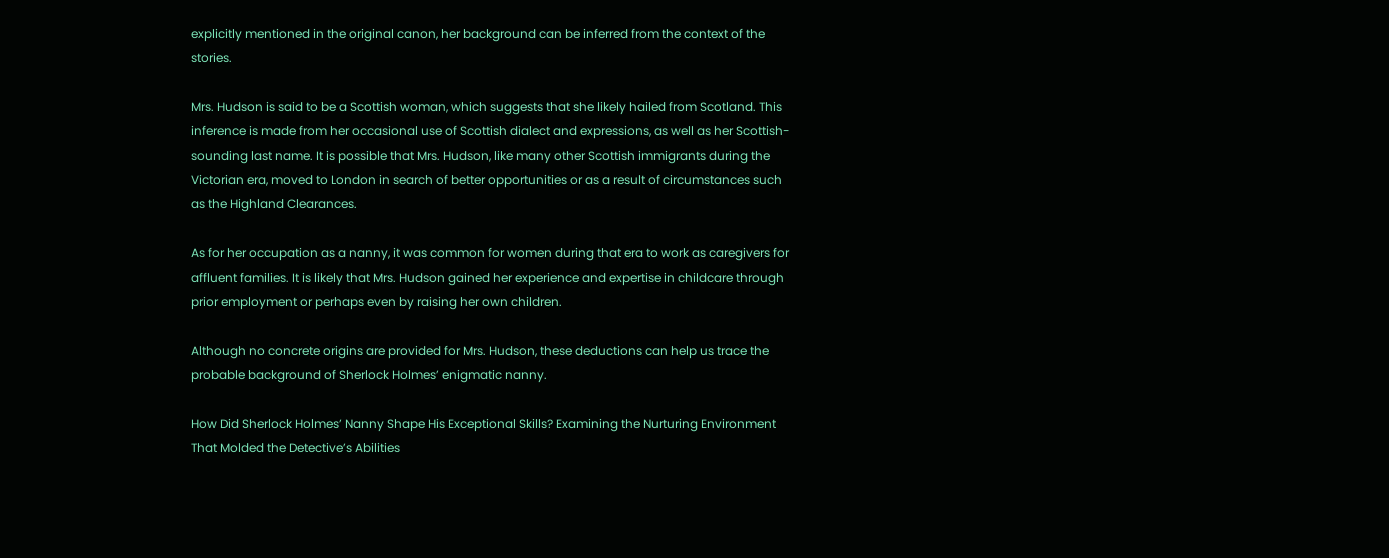explicitly mentioned in the original canon, her background can be inferred from the context of the stories.

Mrs. Hudson is said to be a Scottish woman, which suggests that she likely hailed from Scotland. This inference is made from her occasional use of Scottish dialect and expressions, as well as her Scottish-sounding last name. It is possible that Mrs. Hudson, like many other Scottish immigrants during the Victorian era, moved to London in search of better opportunities or as a result of circumstances such as the Highland Clearances.

As for her occupation as a nanny, it was common for women during that era to work as caregivers for affluent families. It is likely that Mrs. Hudson gained her experience and expertise in childcare through prior employment or perhaps even by raising her own children.

Although no concrete origins are provided for Mrs. Hudson, these deductions can help us trace the probable background of Sherlock Holmes’ enigmatic nanny.

How Did Sherlock Holmes’ Nanny Shape His Exceptional Skills? Examining the Nurturing Environment That Molded the Detective’s Abilities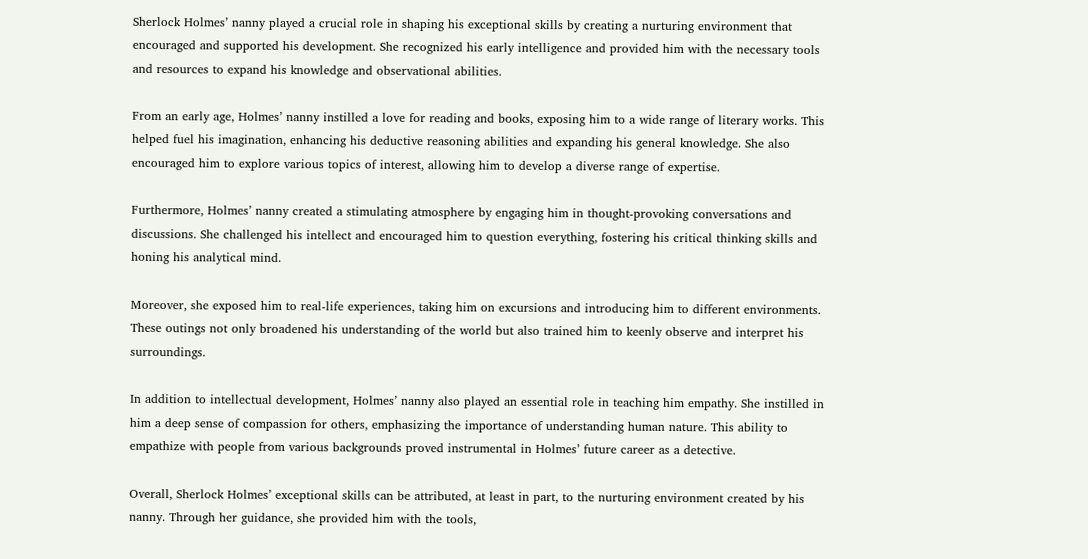Sherlock Holmes’ nanny played a crucial role in shaping his exceptional skills by creating a nurturing environment that encouraged and supported his development. She recognized his early intelligence and provided him with the necessary tools and resources to expand his knowledge and observational abilities.

From an early age, Holmes’ nanny instilled a love for reading and books, exposing him to a wide range of literary works. This helped fuel his imagination, enhancing his deductive reasoning abilities and expanding his general knowledge. She also encouraged him to explore various topics of interest, allowing him to develop a diverse range of expertise.

Furthermore, Holmes’ nanny created a stimulating atmosphere by engaging him in thought-provoking conversations and discussions. She challenged his intellect and encouraged him to question everything, fostering his critical thinking skills and honing his analytical mind.

Moreover, she exposed him to real-life experiences, taking him on excursions and introducing him to different environments. These outings not only broadened his understanding of the world but also trained him to keenly observe and interpret his surroundings.

In addition to intellectual development, Holmes’ nanny also played an essential role in teaching him empathy. She instilled in him a deep sense of compassion for others, emphasizing the importance of understanding human nature. This ability to empathize with people from various backgrounds proved instrumental in Holmes’ future career as a detective.

Overall, Sherlock Holmes’ exceptional skills can be attributed, at least in part, to the nurturing environment created by his nanny. Through her guidance, she provided him with the tools,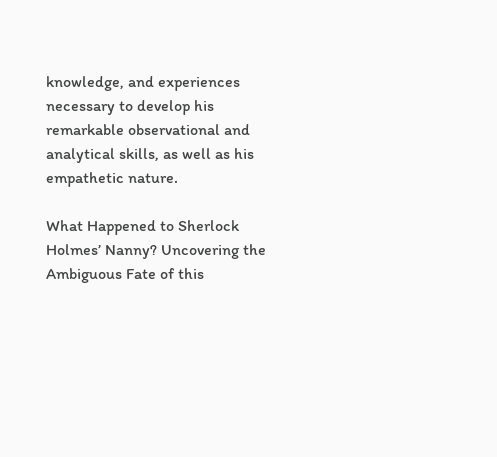knowledge, and experiences necessary to develop his remarkable observational and analytical skills, as well as his empathetic nature.

What Happened to Sherlock Holmes’ Nanny? Uncovering the Ambiguous Fate of this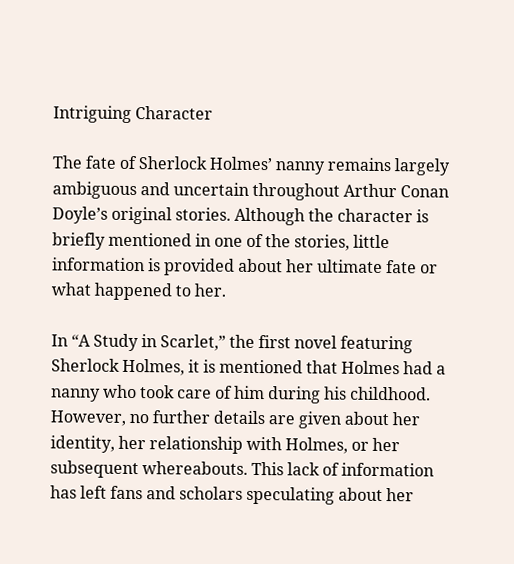Intriguing Character

The fate of Sherlock Holmes’ nanny remains largely ambiguous and uncertain throughout Arthur Conan Doyle’s original stories. Although the character is briefly mentioned in one of the stories, little information is provided about her ultimate fate or what happened to her.

In “A Study in Scarlet,” the first novel featuring Sherlock Holmes, it is mentioned that Holmes had a nanny who took care of him during his childhood. However, no further details are given about her identity, her relationship with Holmes, or her subsequent whereabouts. This lack of information has left fans and scholars speculating about her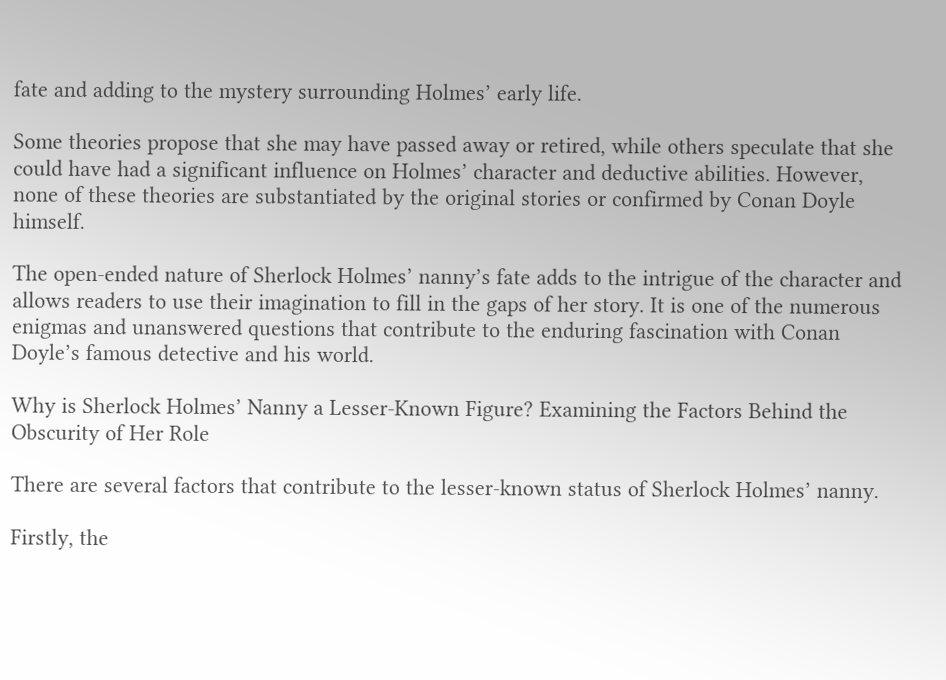fate and adding to the mystery surrounding Holmes’ early life.

Some theories propose that she may have passed away or retired, while others speculate that she could have had a significant influence on Holmes’ character and deductive abilities. However, none of these theories are substantiated by the original stories or confirmed by Conan Doyle himself.

The open-ended nature of Sherlock Holmes’ nanny’s fate adds to the intrigue of the character and allows readers to use their imagination to fill in the gaps of her story. It is one of the numerous enigmas and unanswered questions that contribute to the enduring fascination with Conan Doyle’s famous detective and his world.

Why is Sherlock Holmes’ Nanny a Lesser-Known Figure? Examining the Factors Behind the Obscurity of Her Role

There are several factors that contribute to the lesser-known status of Sherlock Holmes’ nanny.

Firstly, the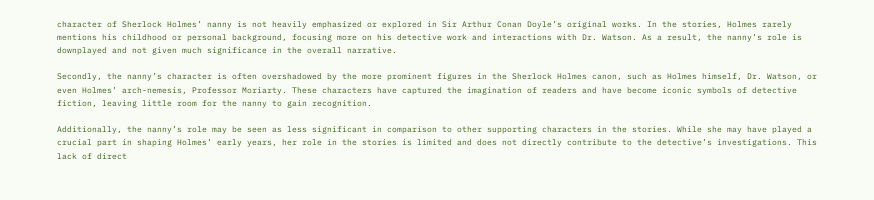character of Sherlock Holmes’ nanny is not heavily emphasized or explored in Sir Arthur Conan Doyle’s original works. In the stories, Holmes rarely mentions his childhood or personal background, focusing more on his detective work and interactions with Dr. Watson. As a result, the nanny’s role is downplayed and not given much significance in the overall narrative.

Secondly, the nanny’s character is often overshadowed by the more prominent figures in the Sherlock Holmes canon, such as Holmes himself, Dr. Watson, or even Holmes’ arch-nemesis, Professor Moriarty. These characters have captured the imagination of readers and have become iconic symbols of detective fiction, leaving little room for the nanny to gain recognition.

Additionally, the nanny’s role may be seen as less significant in comparison to other supporting characters in the stories. While she may have played a crucial part in shaping Holmes’ early years, her role in the stories is limited and does not directly contribute to the detective’s investigations. This lack of direct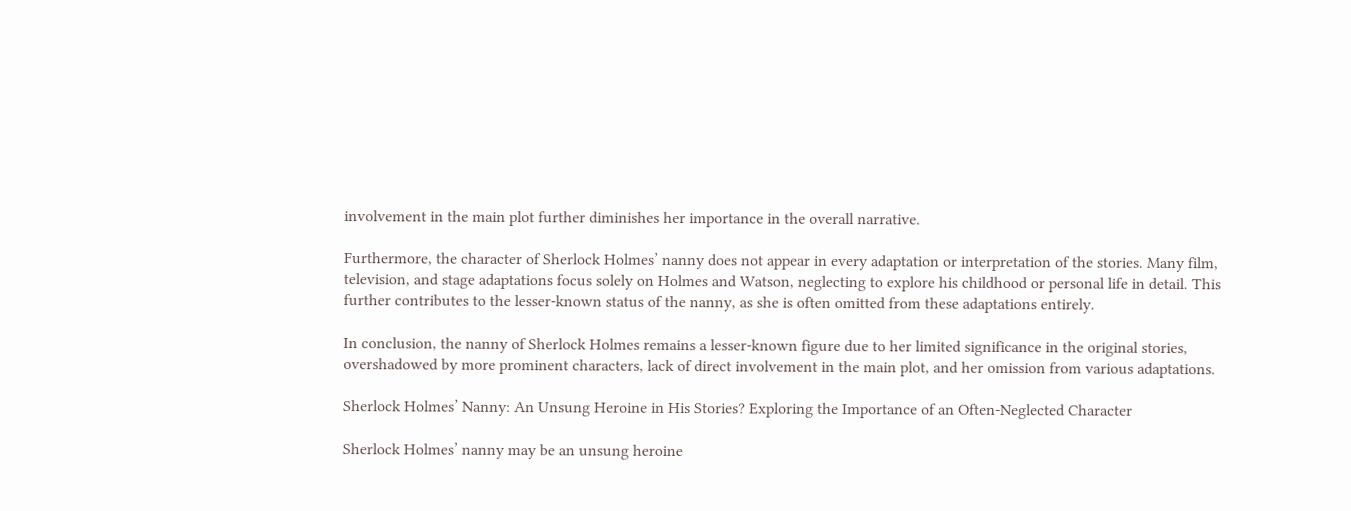involvement in the main plot further diminishes her importance in the overall narrative.

Furthermore, the character of Sherlock Holmes’ nanny does not appear in every adaptation or interpretation of the stories. Many film, television, and stage adaptations focus solely on Holmes and Watson, neglecting to explore his childhood or personal life in detail. This further contributes to the lesser-known status of the nanny, as she is often omitted from these adaptations entirely.

In conclusion, the nanny of Sherlock Holmes remains a lesser-known figure due to her limited significance in the original stories, overshadowed by more prominent characters, lack of direct involvement in the main plot, and her omission from various adaptations.

Sherlock Holmes’ Nanny: An Unsung Heroine in His Stories? Exploring the Importance of an Often-Neglected Character

Sherlock Holmes’ nanny may be an unsung heroine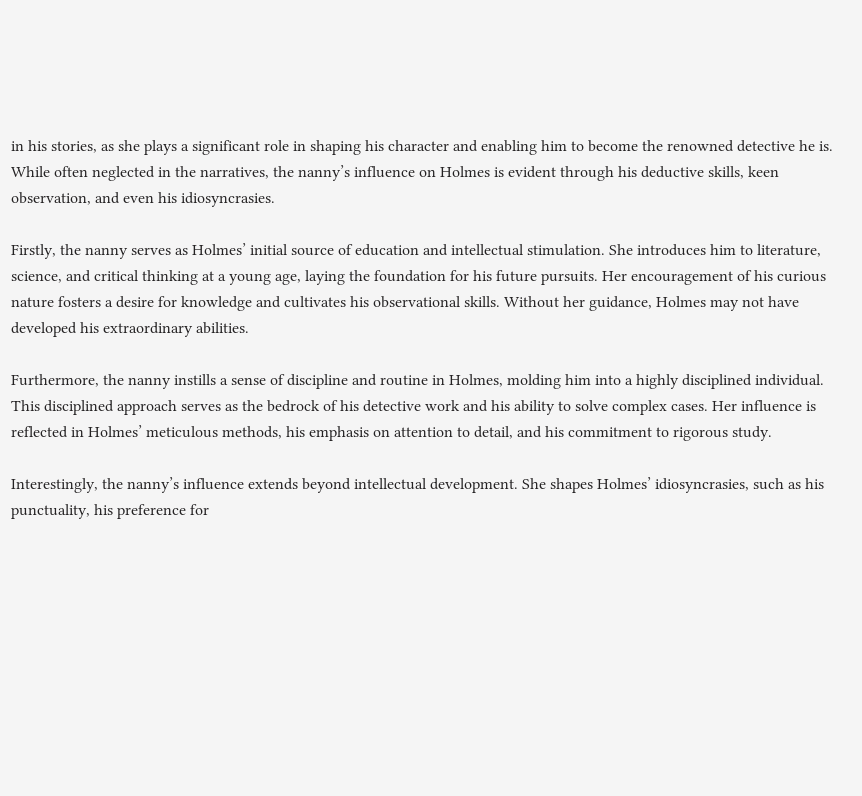in his stories, as she plays a significant role in shaping his character and enabling him to become the renowned detective he is. While often neglected in the narratives, the nanny’s influence on Holmes is evident through his deductive skills, keen observation, and even his idiosyncrasies.

Firstly, the nanny serves as Holmes’ initial source of education and intellectual stimulation. She introduces him to literature, science, and critical thinking at a young age, laying the foundation for his future pursuits. Her encouragement of his curious nature fosters a desire for knowledge and cultivates his observational skills. Without her guidance, Holmes may not have developed his extraordinary abilities.

Furthermore, the nanny instills a sense of discipline and routine in Holmes, molding him into a highly disciplined individual. This disciplined approach serves as the bedrock of his detective work and his ability to solve complex cases. Her influence is reflected in Holmes’ meticulous methods, his emphasis on attention to detail, and his commitment to rigorous study.

Interestingly, the nanny’s influence extends beyond intellectual development. She shapes Holmes’ idiosyncrasies, such as his punctuality, his preference for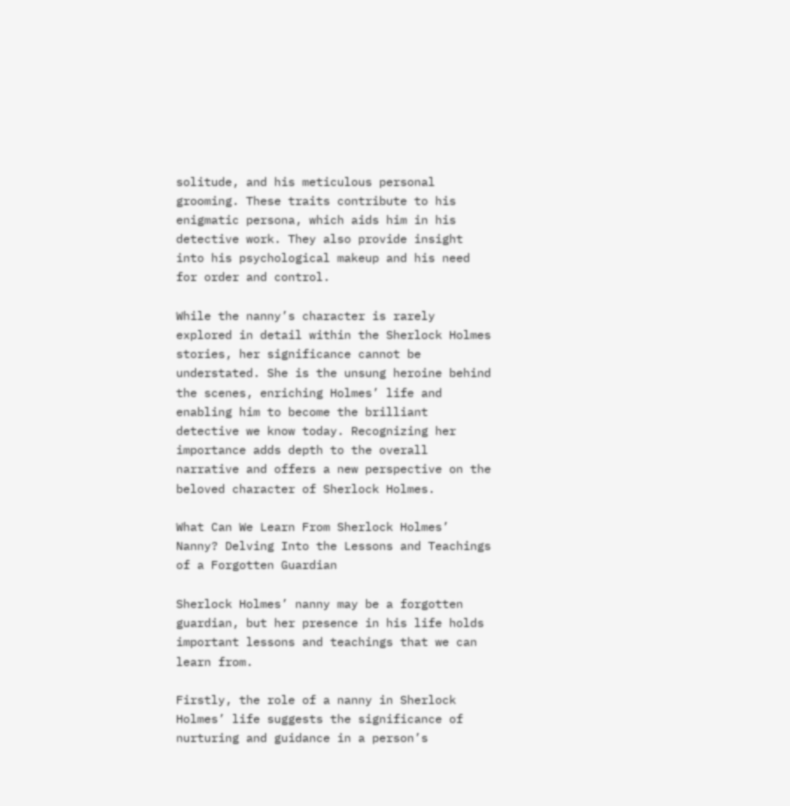solitude, and his meticulous personal grooming. These traits contribute to his enigmatic persona, which aids him in his detective work. They also provide insight into his psychological makeup and his need for order and control.

While the nanny’s character is rarely explored in detail within the Sherlock Holmes stories, her significance cannot be understated. She is the unsung heroine behind the scenes, enriching Holmes’ life and enabling him to become the brilliant detective we know today. Recognizing her importance adds depth to the overall narrative and offers a new perspective on the beloved character of Sherlock Holmes.

What Can We Learn From Sherlock Holmes’ Nanny? Delving Into the Lessons and Teachings of a Forgotten Guardian

Sherlock Holmes’ nanny may be a forgotten guardian, but her presence in his life holds important lessons and teachings that we can learn from.

Firstly, the role of a nanny in Sherlock Holmes’ life suggests the significance of nurturing and guidance in a person’s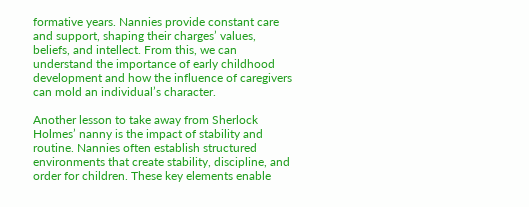formative years. Nannies provide constant care and support, shaping their charges’ values, beliefs, and intellect. From this, we can understand the importance of early childhood development and how the influence of caregivers can mold an individual’s character.

Another lesson to take away from Sherlock Holmes’ nanny is the impact of stability and routine. Nannies often establish structured environments that create stability, discipline, and order for children. These key elements enable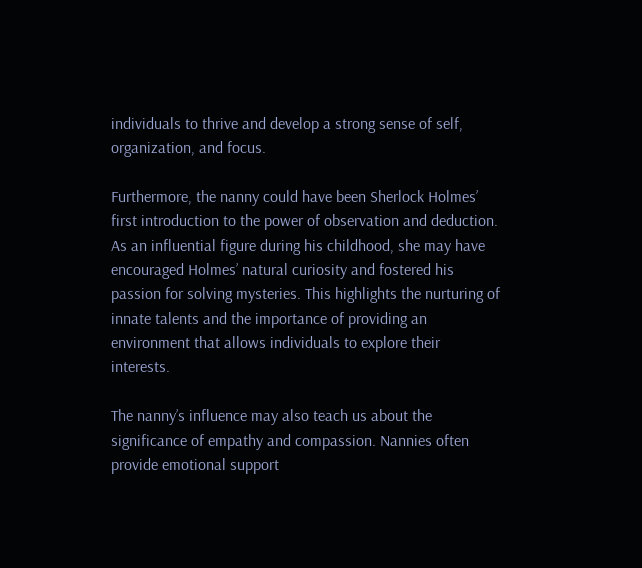individuals to thrive and develop a strong sense of self, organization, and focus.

Furthermore, the nanny could have been Sherlock Holmes’ first introduction to the power of observation and deduction. As an influential figure during his childhood, she may have encouraged Holmes’ natural curiosity and fostered his passion for solving mysteries. This highlights the nurturing of innate talents and the importance of providing an environment that allows individuals to explore their interests.

The nanny’s influence may also teach us about the significance of empathy and compassion. Nannies often provide emotional support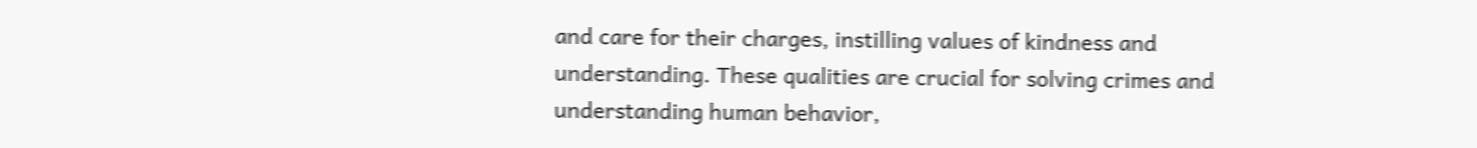and care for their charges, instilling values of kindness and understanding. These qualities are crucial for solving crimes and understanding human behavior,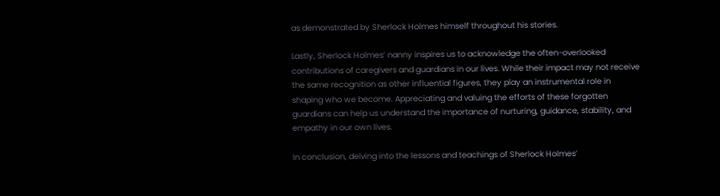as demonstrated by Sherlock Holmes himself throughout his stories.

Lastly, Sherlock Holmes’ nanny inspires us to acknowledge the often-overlooked contributions of caregivers and guardians in our lives. While their impact may not receive the same recognition as other influential figures, they play an instrumental role in shaping who we become. Appreciating and valuing the efforts of these forgotten guardians can help us understand the importance of nurturing, guidance, stability, and empathy in our own lives.

In conclusion, delving into the lessons and teachings of Sherlock Holmes’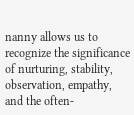nanny allows us to recognize the significance of nurturing, stability, observation, empathy, and the often-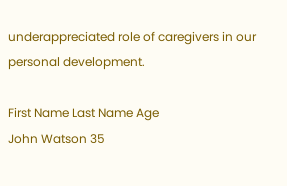underappreciated role of caregivers in our personal development.

First Name Last Name Age
John Watson 35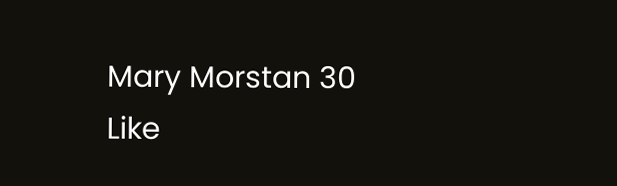Mary Morstan 30
Like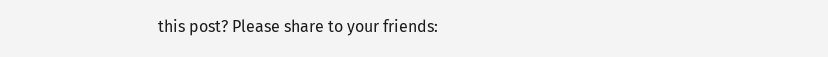this post? Please share to your friends: